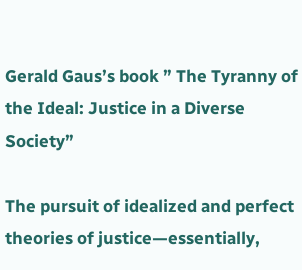Gerald Gaus’s book ” The Tyranny of the Ideal: Justice in a Diverse Society”

The pursuit of idealized and perfect theories of justice—essentially,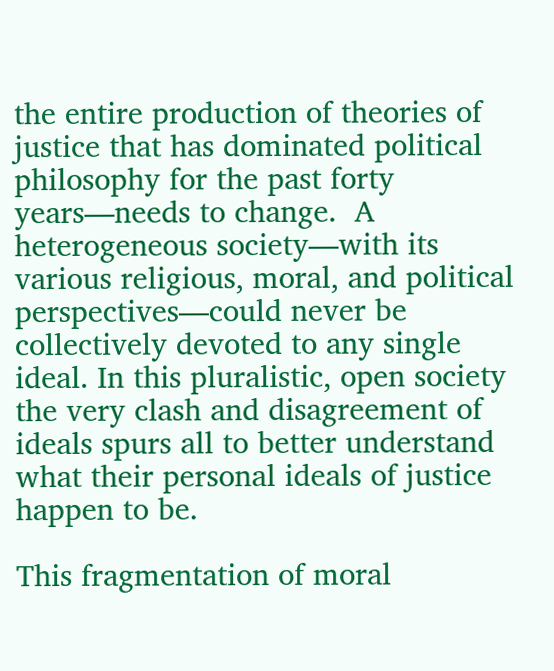the entire production of theories of justice that has dominated political philosophy for the past forty years—needs to change.  A heterogeneous society—with its various religious, moral, and political perspectives—could never be collectively devoted to any single ideal. In this pluralistic, open society the very clash and disagreement of ideals spurs all to better understand what their personal ideals of justice happen to be.

This fragmentation of moral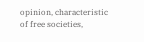opinion, characteristic of free societies,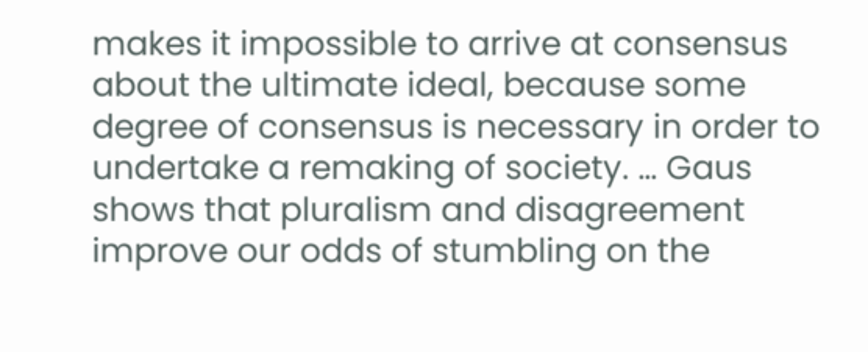makes it impossible to arrive at consensus about the ultimate ideal, because some degree of consensus is necessary in order to undertake a remaking of society. … Gaus shows that pluralism and disagreement improve our odds of stumbling on the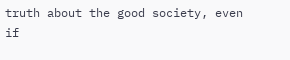truth about the good society, even if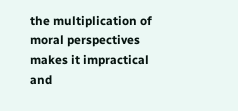the multiplication of moral perspectives makes it impractical and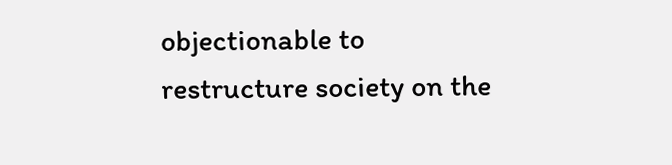objectionable to restructure society on the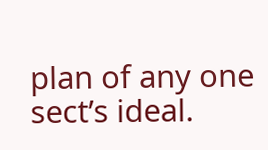plan of any one sect’s ideal.